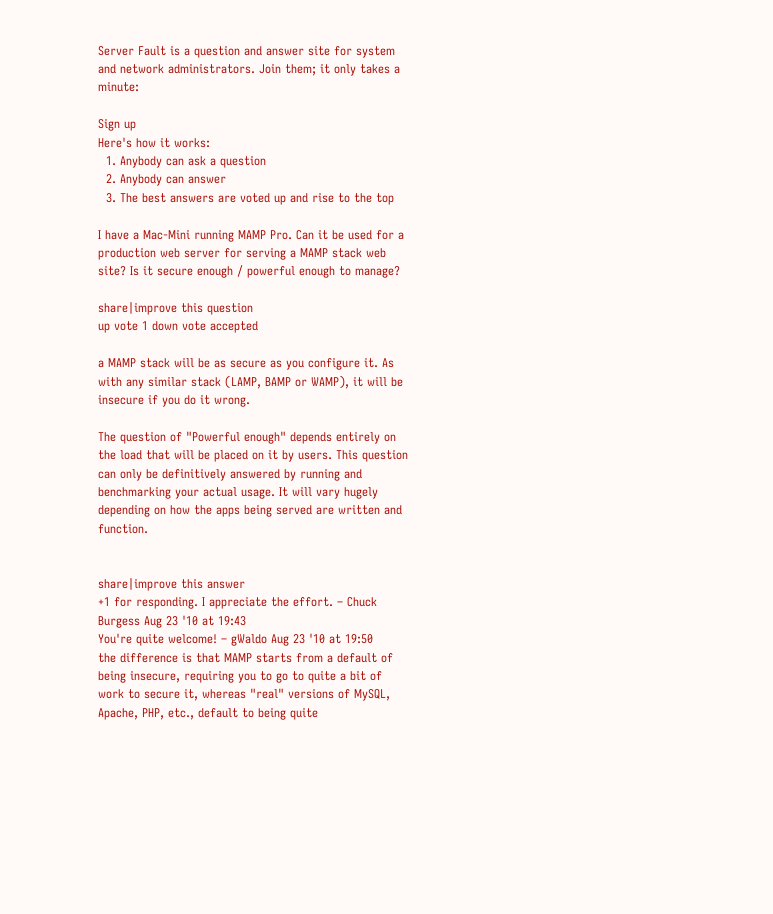Server Fault is a question and answer site for system and network administrators. Join them; it only takes a minute:

Sign up
Here's how it works:
  1. Anybody can ask a question
  2. Anybody can answer
  3. The best answers are voted up and rise to the top

I have a Mac-Mini running MAMP Pro. Can it be used for a production web server for serving a MAMP stack web site? Is it secure enough / powerful enough to manage?

share|improve this question
up vote 1 down vote accepted

a MAMP stack will be as secure as you configure it. As with any similar stack (LAMP, BAMP or WAMP), it will be insecure if you do it wrong.

The question of "Powerful enough" depends entirely on the load that will be placed on it by users. This question can only be definitively answered by running and benchmarking your actual usage. It will vary hugely depending on how the apps being served are written and function.


share|improve this answer
+1 for responding. I appreciate the effort. – Chuck Burgess Aug 23 '10 at 19:43
You're quite welcome! – gWaldo Aug 23 '10 at 19:50
the difference is that MAMP starts from a default of being insecure, requiring you to go to quite a bit of work to secure it, whereas "real" versions of MySQL, Apache, PHP, etc., default to being quite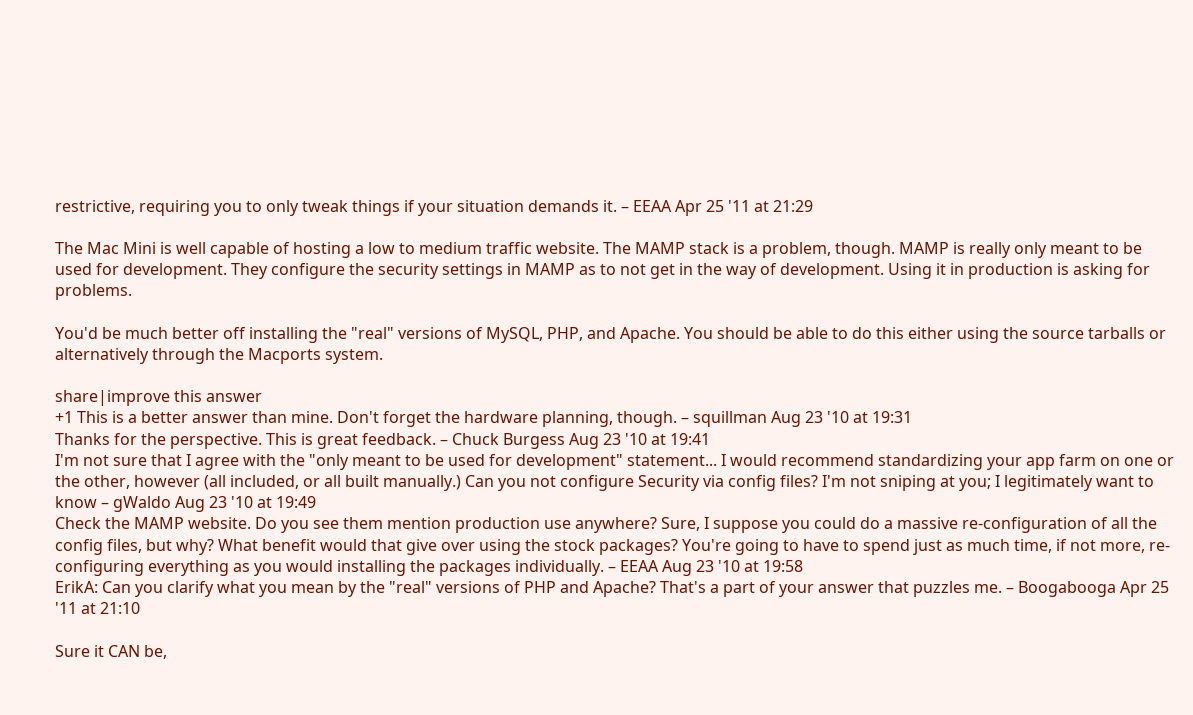restrictive, requiring you to only tweak things if your situation demands it. – EEAA Apr 25 '11 at 21:29

The Mac Mini is well capable of hosting a low to medium traffic website. The MAMP stack is a problem, though. MAMP is really only meant to be used for development. They configure the security settings in MAMP as to not get in the way of development. Using it in production is asking for problems.

You'd be much better off installing the "real" versions of MySQL, PHP, and Apache. You should be able to do this either using the source tarballs or alternatively through the Macports system.

share|improve this answer
+1 This is a better answer than mine. Don't forget the hardware planning, though. – squillman Aug 23 '10 at 19:31
Thanks for the perspective. This is great feedback. – Chuck Burgess Aug 23 '10 at 19:41
I'm not sure that I agree with the "only meant to be used for development" statement... I would recommend standardizing your app farm on one or the other, however (all included, or all built manually.) Can you not configure Security via config files? I'm not sniping at you; I legitimately want to know – gWaldo Aug 23 '10 at 19:49
Check the MAMP website. Do you see them mention production use anywhere? Sure, I suppose you could do a massive re-configuration of all the config files, but why? What benefit would that give over using the stock packages? You're going to have to spend just as much time, if not more, re-configuring everything as you would installing the packages individually. – EEAA Aug 23 '10 at 19:58
ErikA: Can you clarify what you mean by the "real" versions of PHP and Apache? That's a part of your answer that puzzles me. – Boogabooga Apr 25 '11 at 21:10

Sure it CAN be,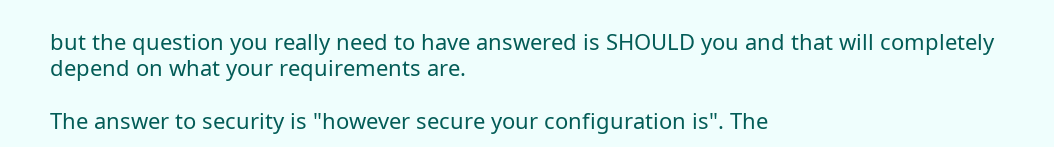but the question you really need to have answered is SHOULD you and that will completely depend on what your requirements are.

The answer to security is "however secure your configuration is". The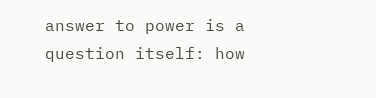answer to power is a question itself: how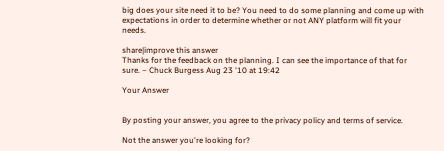big does your site need it to be? You need to do some planning and come up with expectations in order to determine whether or not ANY platform will fit your needs.

share|improve this answer
Thanks for the feedback on the planning. I can see the importance of that for sure. – Chuck Burgess Aug 23 '10 at 19:42

Your Answer


By posting your answer, you agree to the privacy policy and terms of service.

Not the answer you're looking for?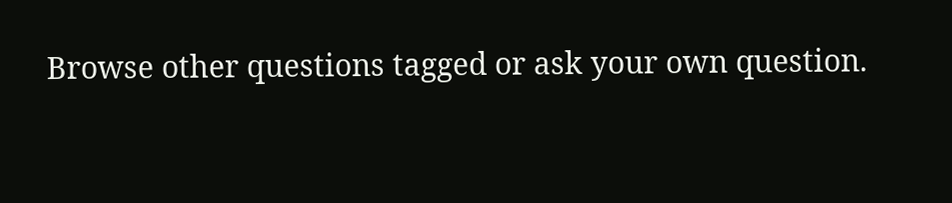Browse other questions tagged or ask your own question.